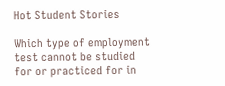Hot Student Stories

Which type of employment test cannot be studied for or practiced for in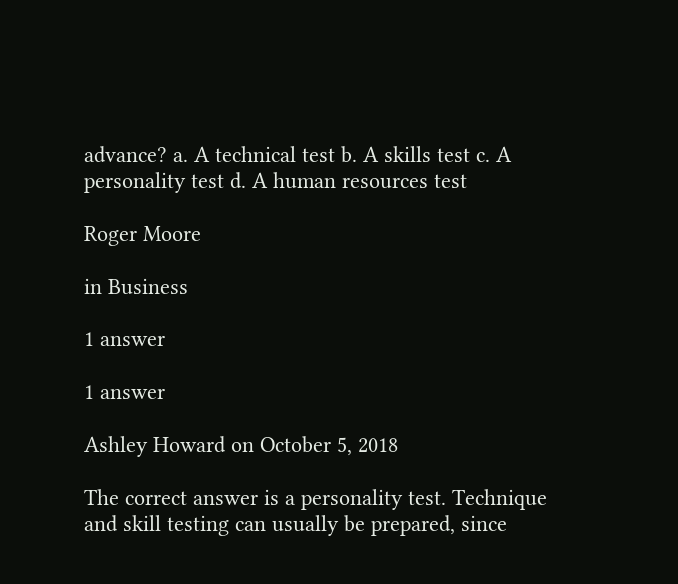advance? a. A technical test b. A skills test c. A personality test d. A human resources test

Roger Moore

in Business

1 answer

1 answer

Ashley Howard on October 5, 2018

The correct answer is a personality test. Technique and skill testing can usually be prepared, since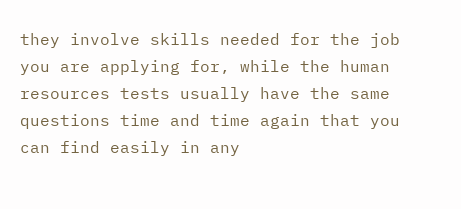they involve skills needed for the job you are applying for, while the human resources tests usually have the same questions time and time again that you can find easily in any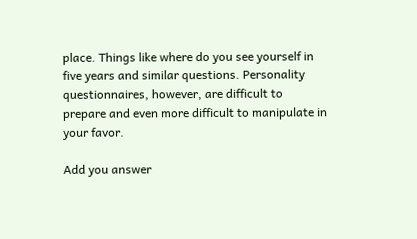place. Things like where do you see yourself in five years and similar questions. Personality questionnaires, however, are difficult to prepare and even more difficult to manipulate in your favor.

Add you answer